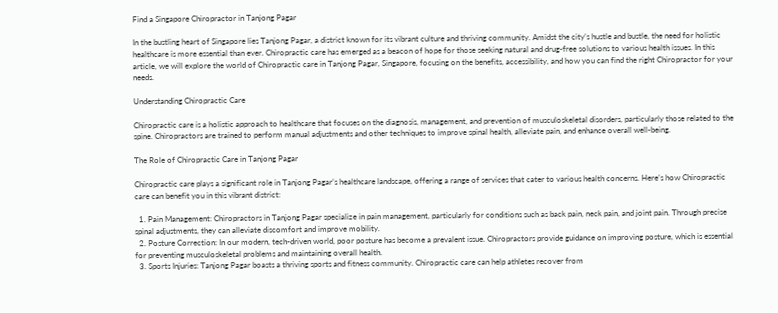Find a Singapore Chiropractor in Tanjong Pagar

In the bustling heart of Singapore lies Tanjong Pagar, a district known for its vibrant culture and thriving community. Amidst the city’s hustle and bustle, the need for holistic healthcare is more essential than ever. Chiropractic care has emerged as a beacon of hope for those seeking natural and drug-free solutions to various health issues. In this article, we will explore the world of Chiropractic care in Tanjong Pagar, Singapore, focusing on the benefits, accessibility, and how you can find the right Chiropractor for your needs.

Understanding Chiropractic Care

Chiropractic care is a holistic approach to healthcare that focuses on the diagnosis, management, and prevention of musculoskeletal disorders, particularly those related to the spine. Chiropractors are trained to perform manual adjustments and other techniques to improve spinal health, alleviate pain, and enhance overall well-being.

The Role of Chiropractic Care in Tanjong Pagar

Chiropractic care plays a significant role in Tanjong Pagar’s healthcare landscape, offering a range of services that cater to various health concerns. Here’s how Chiropractic care can benefit you in this vibrant district:

  1. Pain Management: Chiropractors in Tanjong Pagar specialize in pain management, particularly for conditions such as back pain, neck pain, and joint pain. Through precise spinal adjustments, they can alleviate discomfort and improve mobility.
  2. Posture Correction: In our modern, tech-driven world, poor posture has become a prevalent issue. Chiropractors provide guidance on improving posture, which is essential for preventing musculoskeletal problems and maintaining overall health.
  3. Sports Injuries: Tanjong Pagar boasts a thriving sports and fitness community. Chiropractic care can help athletes recover from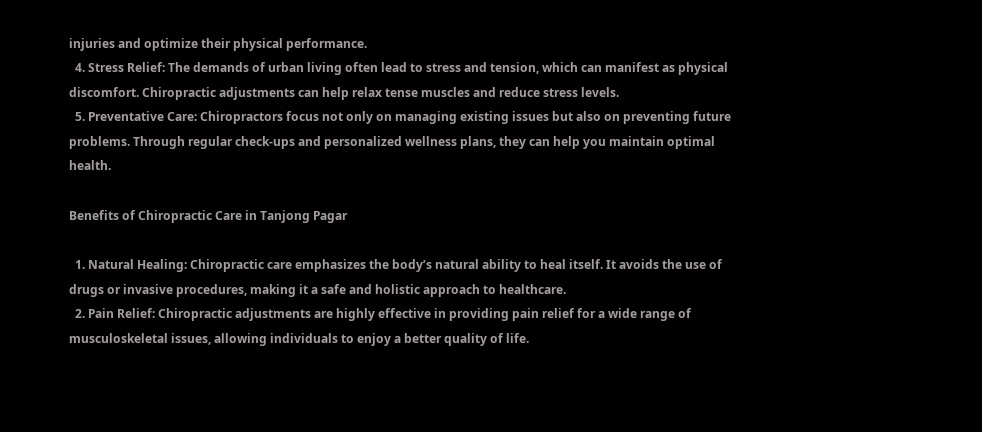injuries and optimize their physical performance.
  4. Stress Relief: The demands of urban living often lead to stress and tension, which can manifest as physical discomfort. Chiropractic adjustments can help relax tense muscles and reduce stress levels.
  5. Preventative Care: Chiropractors focus not only on managing existing issues but also on preventing future problems. Through regular check-ups and personalized wellness plans, they can help you maintain optimal health.

Benefits of Chiropractic Care in Tanjong Pagar

  1. Natural Healing: Chiropractic care emphasizes the body’s natural ability to heal itself. It avoids the use of drugs or invasive procedures, making it a safe and holistic approach to healthcare.
  2. Pain Relief: Chiropractic adjustments are highly effective in providing pain relief for a wide range of musculoskeletal issues, allowing individuals to enjoy a better quality of life.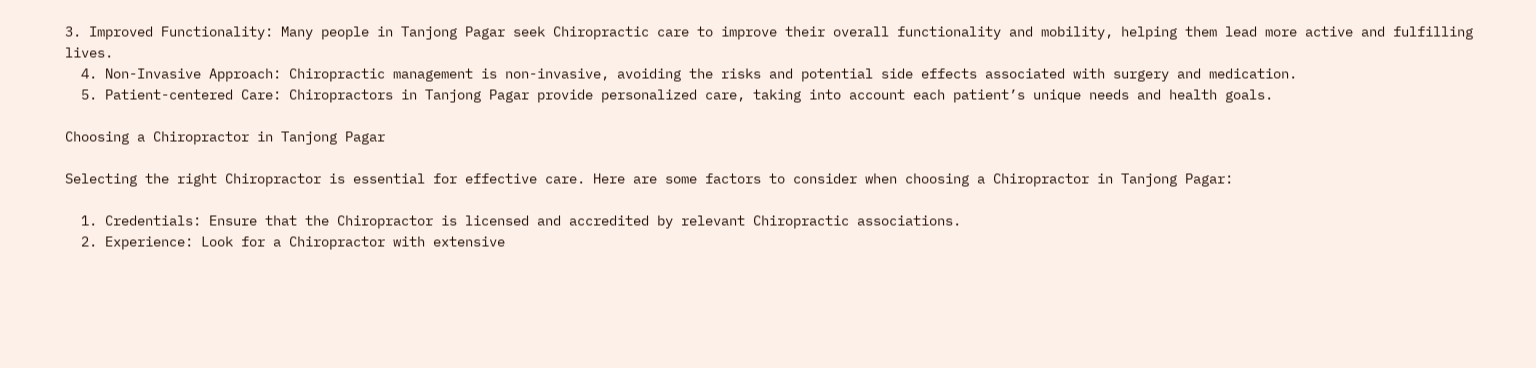3. Improved Functionality: Many people in Tanjong Pagar seek Chiropractic care to improve their overall functionality and mobility, helping them lead more active and fulfilling lives.
  4. Non-Invasive Approach: Chiropractic management is non-invasive, avoiding the risks and potential side effects associated with surgery and medication.
  5. Patient-centered Care: Chiropractors in Tanjong Pagar provide personalized care, taking into account each patient’s unique needs and health goals.

Choosing a Chiropractor in Tanjong Pagar

Selecting the right Chiropractor is essential for effective care. Here are some factors to consider when choosing a Chiropractor in Tanjong Pagar:

  1. Credentials: Ensure that the Chiropractor is licensed and accredited by relevant Chiropractic associations.
  2. Experience: Look for a Chiropractor with extensive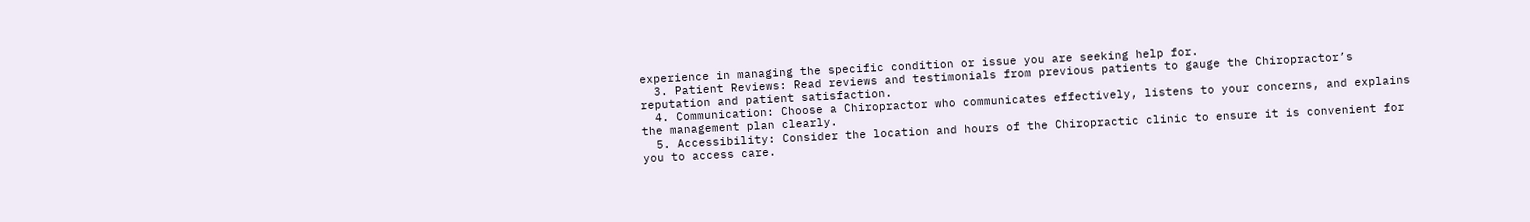experience in managing the specific condition or issue you are seeking help for.
  3. Patient Reviews: Read reviews and testimonials from previous patients to gauge the Chiropractor’s reputation and patient satisfaction.
  4. Communication: Choose a Chiropractor who communicates effectively, listens to your concerns, and explains the management plan clearly.
  5. Accessibility: Consider the location and hours of the Chiropractic clinic to ensure it is convenient for you to access care.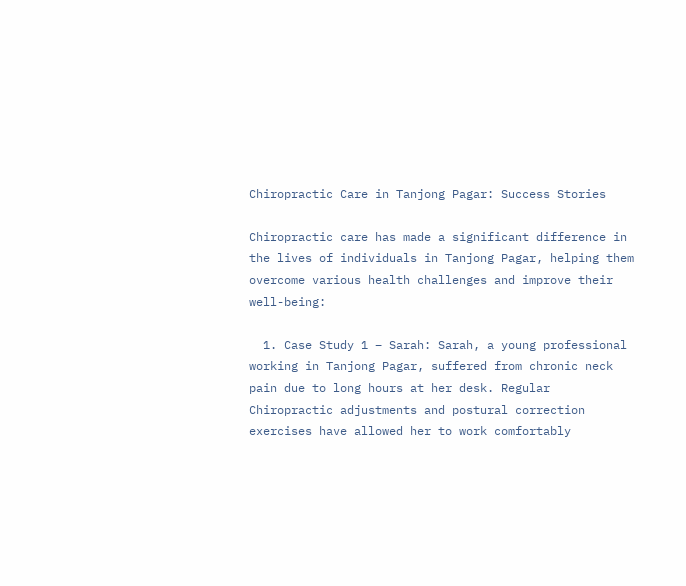Chiropractic Care in Tanjong Pagar: Success Stories

Chiropractic care has made a significant difference in the lives of individuals in Tanjong Pagar, helping them overcome various health challenges and improve their well-being:

  1. Case Study 1 – Sarah: Sarah, a young professional working in Tanjong Pagar, suffered from chronic neck pain due to long hours at her desk. Regular Chiropractic adjustments and postural correction exercises have allowed her to work comfortably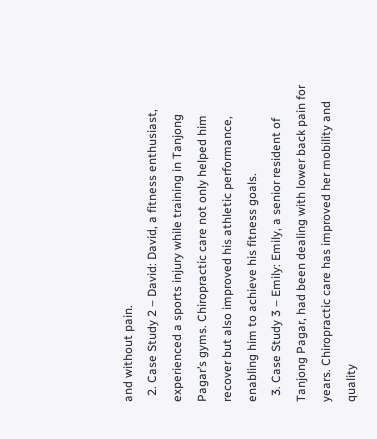and without pain.
  2. Case Study 2 – David: David, a fitness enthusiast, experienced a sports injury while training in Tanjong Pagar’s gyms. Chiropractic care not only helped him recover but also improved his athletic performance, enabling him to achieve his fitness goals.
  3. Case Study 3 – Emily: Emily, a senior resident of Tanjong Pagar, had been dealing with lower back pain for years. Chiropractic care has improved her mobility and quality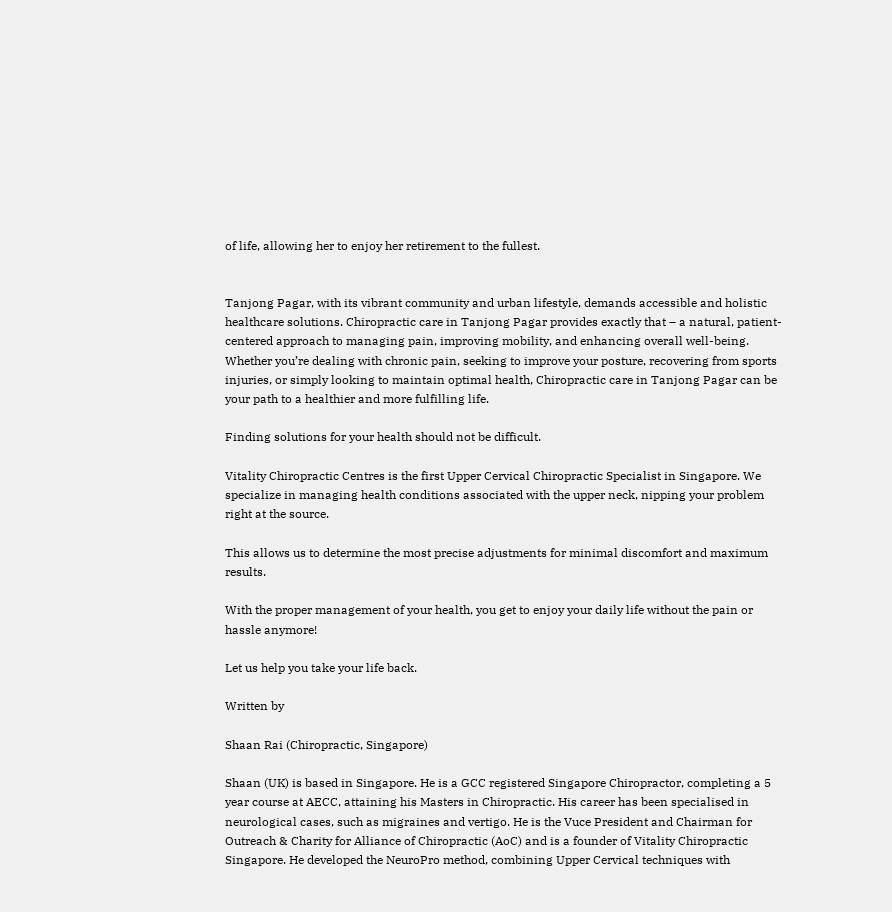of life, allowing her to enjoy her retirement to the fullest.


Tanjong Pagar, with its vibrant community and urban lifestyle, demands accessible and holistic healthcare solutions. Chiropractic care in Tanjong Pagar provides exactly that – a natural, patient-centered approach to managing pain, improving mobility, and enhancing overall well-being. Whether you’re dealing with chronic pain, seeking to improve your posture, recovering from sports injuries, or simply looking to maintain optimal health, Chiropractic care in Tanjong Pagar can be your path to a healthier and more fulfilling life.

Finding solutions for your health should not be difficult.

Vitality Chiropractic Centres is the first Upper Cervical Chiropractic Specialist in Singapore. We specialize in managing health conditions associated with the upper neck, nipping your problem right at the source.

This allows us to determine the most precise adjustments for minimal discomfort and maximum results.

With the proper management of your health, you get to enjoy your daily life without the pain or hassle anymore!

Let us help you take your life back.

Written by

Shaan Rai (Chiropractic, Singapore)

Shaan (UK) is based in Singapore. He is a GCC registered Singapore Chiropractor, completing a 5 year course at AECC, attaining his Masters in Chiropractic. His career has been specialised in neurological cases, such as migraines and vertigo. He is the Vuce President and Chairman for Outreach & Charity for Alliance of Chiropractic (AoC) and is a founder of Vitality Chiropractic Singapore. He developed the NeuroPro method, combining Upper Cervical techniques with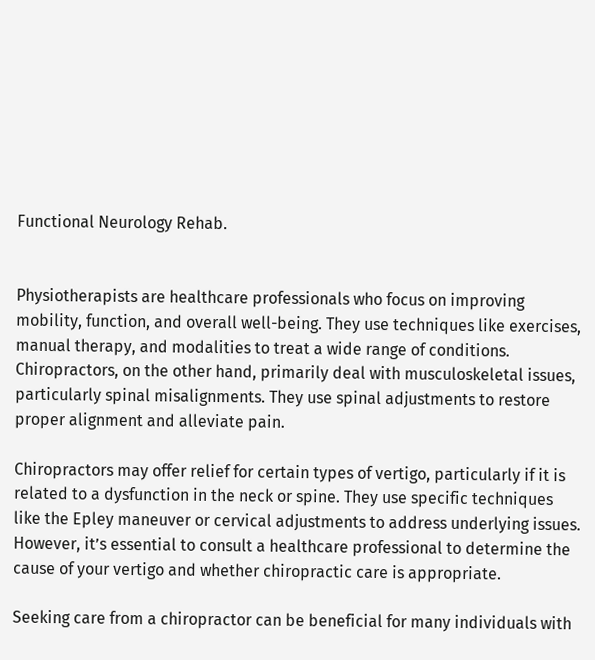Functional Neurology Rehab.


Physiotherapists are healthcare professionals who focus on improving mobility, function, and overall well-being. They use techniques like exercises, manual therapy, and modalities to treat a wide range of conditions. Chiropractors, on the other hand, primarily deal with musculoskeletal issues, particularly spinal misalignments. They use spinal adjustments to restore proper alignment and alleviate pain.

Chiropractors may offer relief for certain types of vertigo, particularly if it is related to a dysfunction in the neck or spine. They use specific techniques like the Epley maneuver or cervical adjustments to address underlying issues. However, it’s essential to consult a healthcare professional to determine the cause of your vertigo and whether chiropractic care is appropriate.

Seeking care from a chiropractor can be beneficial for many individuals with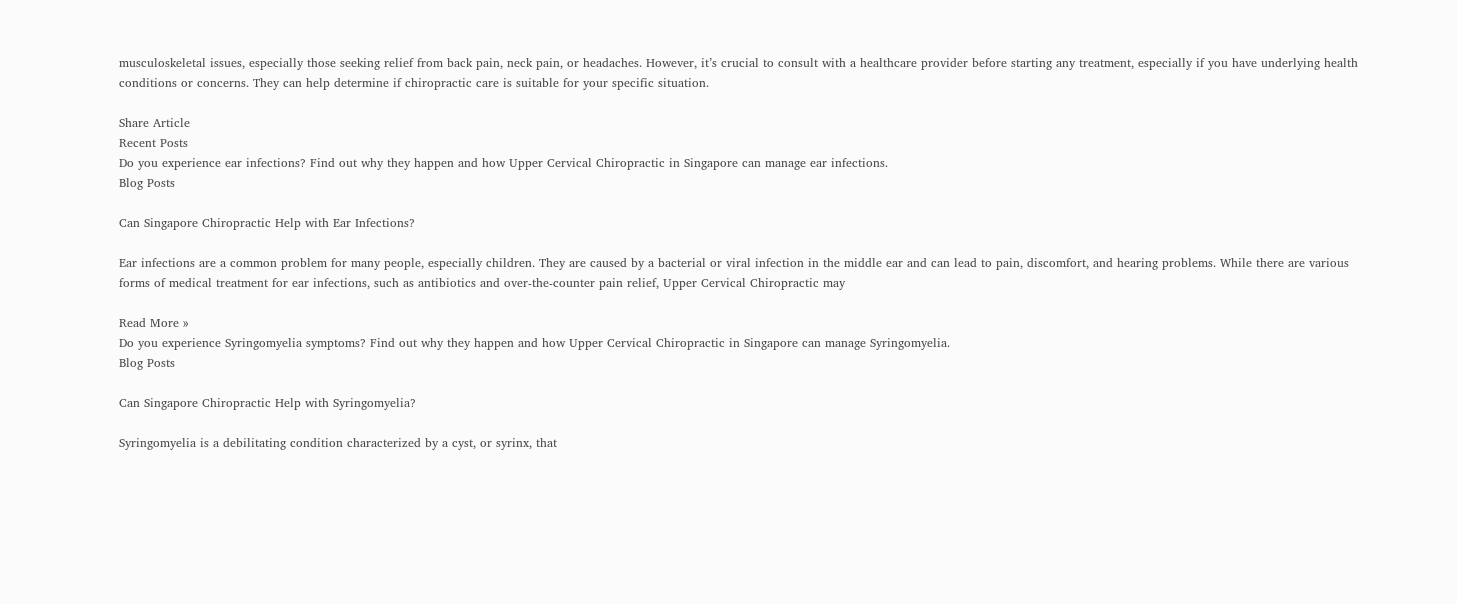musculoskeletal issues, especially those seeking relief from back pain, neck pain, or headaches. However, it’s crucial to consult with a healthcare provider before starting any treatment, especially if you have underlying health conditions or concerns. They can help determine if chiropractic care is suitable for your specific situation.

Share Article
Recent Posts
Do you experience ear infections? Find out why they happen and how Upper Cervical Chiropractic in Singapore can manage ear infections.
Blog Posts

Can Singapore Chiropractic Help with Ear Infections?

Ear infections are a common problem for many people, especially children. They are caused by a bacterial or viral infection in the middle ear and can lead to pain, discomfort, and hearing problems. While there are various forms of medical treatment for ear infections, such as antibiotics and over-the-counter pain relief, Upper Cervical Chiropractic may

Read More »
Do you experience Syringomyelia symptoms? Find out why they happen and how Upper Cervical Chiropractic in Singapore can manage Syringomyelia.
Blog Posts

Can Singapore Chiropractic Help with Syringomyelia?

Syringomyelia is a debilitating condition characterized by a cyst, or syrinx, that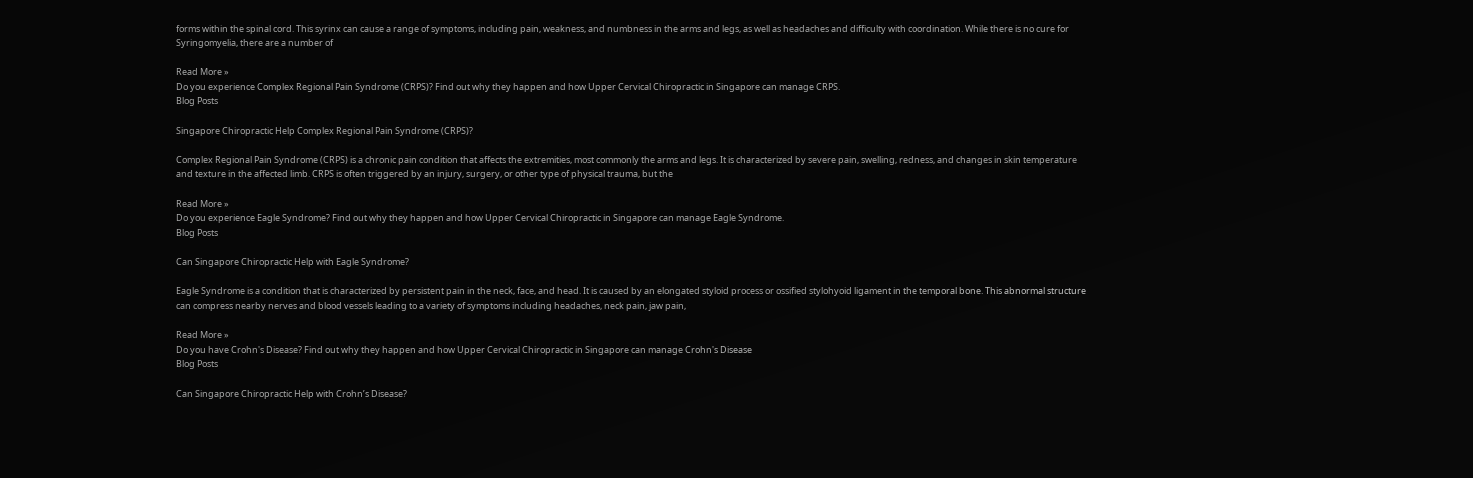forms within the spinal cord. This syrinx can cause a range of symptoms, including pain, weakness, and numbness in the arms and legs, as well as headaches and difficulty with coordination. While there is no cure for Syringomyelia, there are a number of

Read More »
Do you experience Complex Regional Pain Syndrome (CRPS)? Find out why they happen and how Upper Cervical Chiropractic in Singapore can manage CRPS.
Blog Posts

Singapore Chiropractic Help Complex Regional Pain Syndrome (CRPS)?

Complex Regional Pain Syndrome (CRPS) is a chronic pain condition that affects the extremities, most commonly the arms and legs. It is characterized by severe pain, swelling, redness, and changes in skin temperature and texture in the affected limb. CRPS is often triggered by an injury, surgery, or other type of physical trauma, but the

Read More »
Do you experience Eagle Syndrome? Find out why they happen and how Upper Cervical Chiropractic in Singapore can manage Eagle Syndrome.
Blog Posts

Can Singapore Chiropractic Help with Eagle Syndrome?

Eagle Syndrome is a condition that is characterized by persistent pain in the neck, face, and head. It is caused by an elongated styloid process or ossified stylohyoid ligament in the temporal bone. This abnormal structure can compress nearby nerves and blood vessels leading to a variety of symptoms including headaches, neck pain, jaw pain,

Read More »
Do you have Crohn's Disease? Find out why they happen and how Upper Cervical Chiropractic in Singapore can manage Crohn's Disease
Blog Posts

Can Singapore Chiropractic Help with Crohn’s Disease?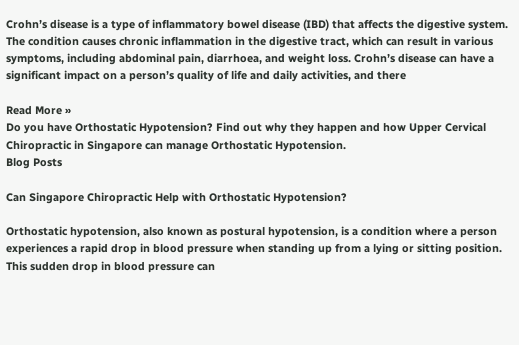Crohn’s disease is a type of inflammatory bowel disease (IBD) that affects the digestive system. The condition causes chronic inflammation in the digestive tract, which can result in various symptoms, including abdominal pain, diarrhoea, and weight loss. Crohn’s disease can have a significant impact on a person’s quality of life and daily activities, and there

Read More »
Do you have Orthostatic Hypotension? Find out why they happen and how Upper Cervical Chiropractic in Singapore can manage Orthostatic Hypotension.
Blog Posts

Can Singapore Chiropractic Help with Orthostatic Hypotension?

Orthostatic hypotension, also known as postural hypotension, is a condition where a person experiences a rapid drop in blood pressure when standing up from a lying or sitting position. This sudden drop in blood pressure can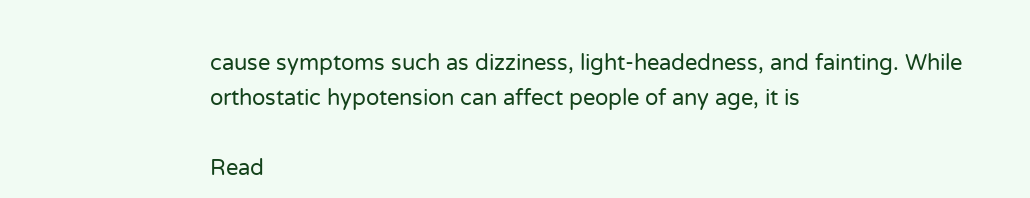cause symptoms such as dizziness, light-headedness, and fainting. While orthostatic hypotension can affect people of any age, it is

Read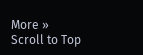More »
Scroll to Top